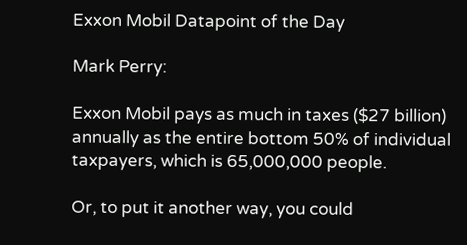Exxon Mobil Datapoint of the Day

Mark Perry:

Exxon Mobil pays as much in taxes ($27 billion) annually as the entire bottom 50% of individual taxpayers, which is 65,000,000 people.

Or, to put it another way, you could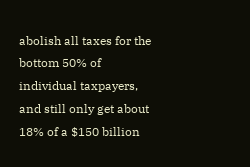abolish all taxes for the bottom 50% of individual taxpayers, and still only get about 18% of a $150 billion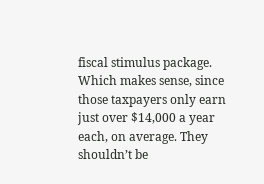fiscal stimulus package. Which makes sense, since those taxpayers only earn just over $14,000 a year each, on average. They shouldn’t be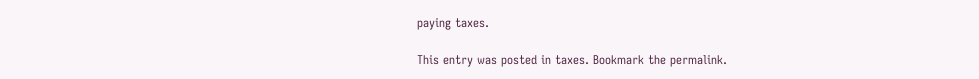paying taxes.

This entry was posted in taxes. Bookmark the permalink.